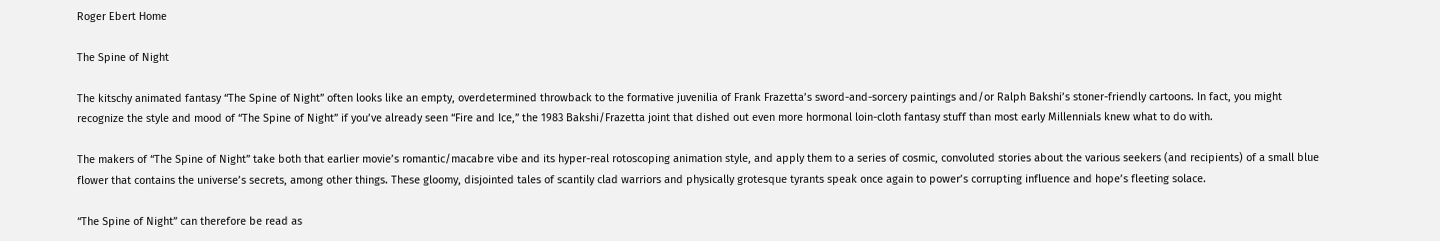Roger Ebert Home

The Spine of Night

The kitschy animated fantasy “The Spine of Night” often looks like an empty, overdetermined throwback to the formative juvenilia of Frank Frazetta’s sword-and-sorcery paintings and/or Ralph Bakshi’s stoner-friendly cartoons. In fact, you might recognize the style and mood of “The Spine of Night” if you’ve already seen “Fire and Ice,” the 1983 Bakshi/Frazetta joint that dished out even more hormonal loin-cloth fantasy stuff than most early Millennials knew what to do with.

The makers of “The Spine of Night” take both that earlier movie’s romantic/macabre vibe and its hyper-real rotoscoping animation style, and apply them to a series of cosmic, convoluted stories about the various seekers (and recipients) of a small blue flower that contains the universe’s secrets, among other things. These gloomy, disjointed tales of scantily clad warriors and physically grotesque tyrants speak once again to power’s corrupting influence and hope’s fleeting solace.

“The Spine of Night” can therefore be read as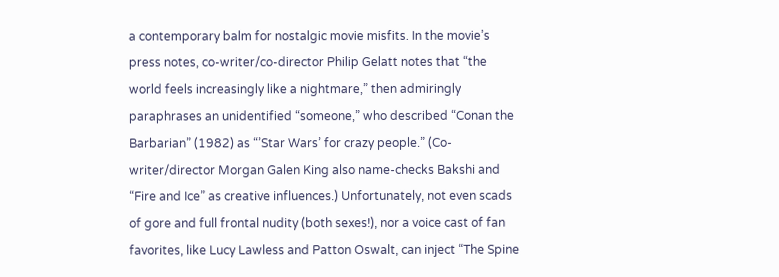a contemporary balm for nostalgic movie misfits. In the movie’s press notes, co-writer/co-director Philip Gelatt notes that “the world feels increasingly like a nightmare,” then admiringly paraphrases an unidentified “someone,” who described “Conan the Barbarian” (1982) as “’Star Wars’ for crazy people.” (Co-writer/director Morgan Galen King also name-checks Bakshi and “Fire and Ice” as creative influences.) Unfortunately, not even scads of gore and full frontal nudity (both sexes!), nor a voice cast of fan favorites, like Lucy Lawless and Patton Oswalt, can inject “The Spine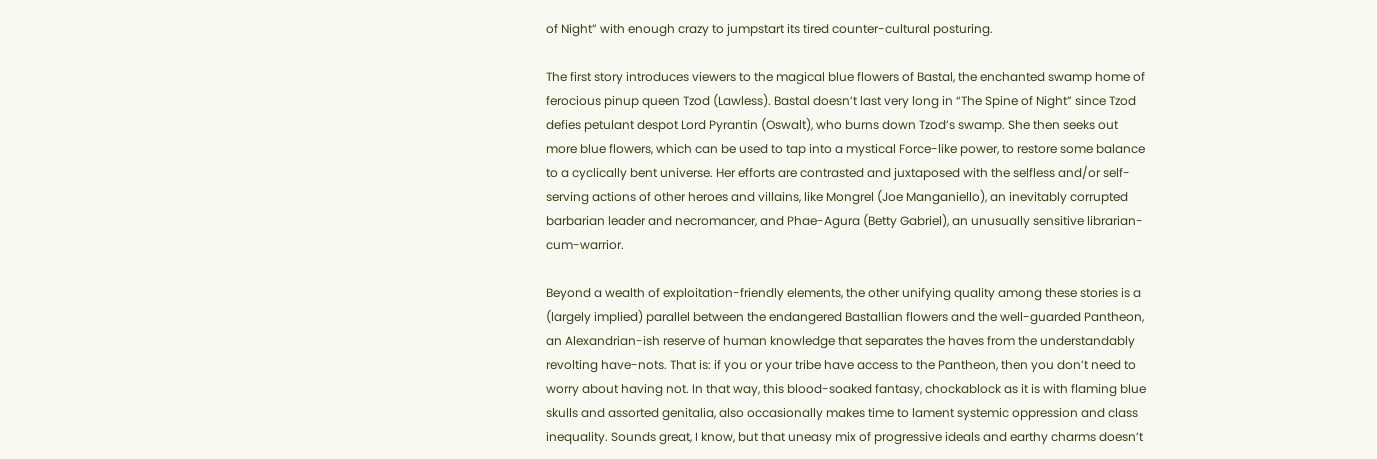of Night” with enough crazy to jumpstart its tired counter-cultural posturing.

The first story introduces viewers to the magical blue flowers of Bastal, the enchanted swamp home of ferocious pinup queen Tzod (Lawless). Bastal doesn’t last very long in “The Spine of Night” since Tzod defies petulant despot Lord Pyrantin (Oswalt), who burns down Tzod’s swamp. She then seeks out more blue flowers, which can be used to tap into a mystical Force-like power, to restore some balance to a cyclically bent universe. Her efforts are contrasted and juxtaposed with the selfless and/or self-serving actions of other heroes and villains, like Mongrel (Joe Manganiello), an inevitably corrupted barbarian leader and necromancer, and Phae-Agura (Betty Gabriel), an unusually sensitive librarian-cum-warrior.

Beyond a wealth of exploitation-friendly elements, the other unifying quality among these stories is a (largely implied) parallel between the endangered Bastallian flowers and the well-guarded Pantheon, an Alexandrian-ish reserve of human knowledge that separates the haves from the understandably revolting have-nots. That is: if you or your tribe have access to the Pantheon, then you don’t need to worry about having not. In that way, this blood-soaked fantasy, chockablock as it is with flaming blue skulls and assorted genitalia, also occasionally makes time to lament systemic oppression and class inequality. Sounds great, I know, but that uneasy mix of progressive ideals and earthy charms doesn’t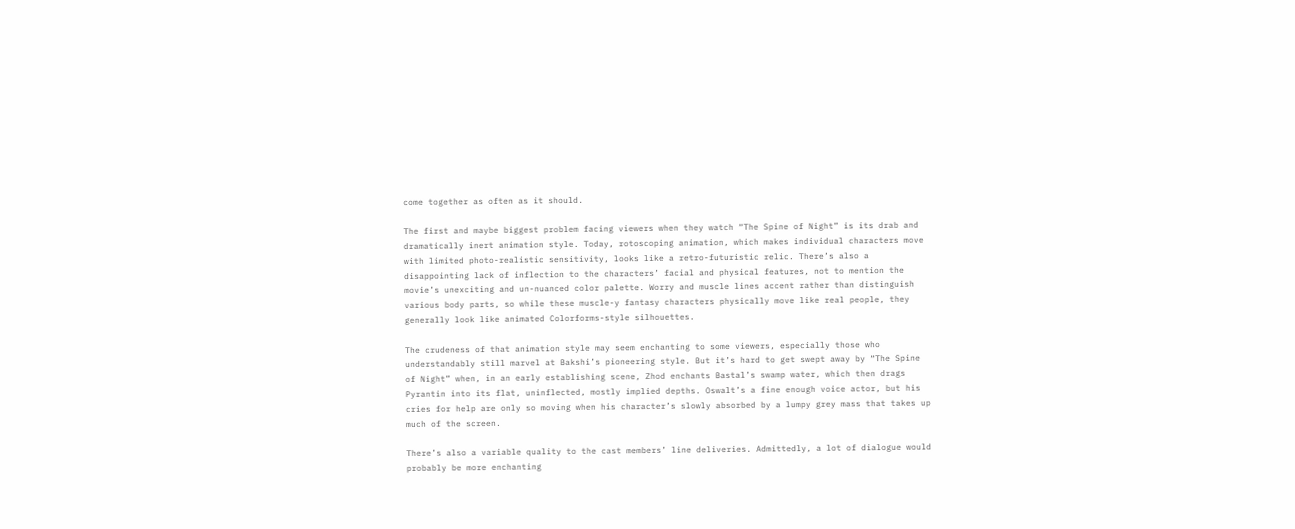come together as often as it should.

The first and maybe biggest problem facing viewers when they watch “The Spine of Night” is its drab and dramatically inert animation style. Today, rotoscoping animation, which makes individual characters move with limited photo-realistic sensitivity, looks like a retro-futuristic relic. There’s also a disappointing lack of inflection to the characters’ facial and physical features, not to mention the movie’s unexciting and un-nuanced color palette. Worry and muscle lines accent rather than distinguish various body parts, so while these muscle-y fantasy characters physically move like real people, they generally look like animated Colorforms-style silhouettes.

The crudeness of that animation style may seem enchanting to some viewers, especially those who understandably still marvel at Bakshi’s pioneering style. But it’s hard to get swept away by “The Spine of Night” when, in an early establishing scene, Zhod enchants Bastal’s swamp water, which then drags Pyrantin into its flat, uninflected, mostly implied depths. Oswalt’s a fine enough voice actor, but his cries for help are only so moving when his character’s slowly absorbed by a lumpy grey mass that takes up much of the screen.

There’s also a variable quality to the cast members’ line deliveries. Admittedly, a lot of dialogue would probably be more enchanting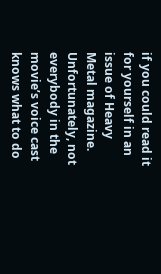if you could read it for yourself in an issue of Heavy Metal magazine. Unfortunately, not everybody in the movie’s voice cast knows what to do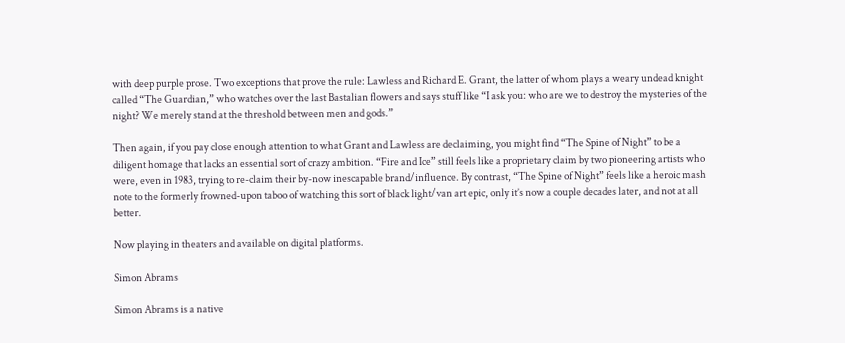with deep purple prose. Two exceptions that prove the rule: Lawless and Richard E. Grant, the latter of whom plays a weary undead knight called “The Guardian,” who watches over the last Bastalian flowers and says stuff like “I ask you: who are we to destroy the mysteries of the night? We merely stand at the threshold between men and gods.”

Then again, if you pay close enough attention to what Grant and Lawless are declaiming, you might find “The Spine of Night” to be a diligent homage that lacks an essential sort of crazy ambition. “Fire and Ice” still feels like a proprietary claim by two pioneering artists who were, even in 1983, trying to re-claim their by-now inescapable brand/influence. By contrast, “The Spine of Night” feels like a heroic mash note to the formerly frowned-upon taboo of watching this sort of black light/van art epic, only it’s now a couple decades later, and not at all better.

Now playing in theaters and available on digital platforms.

Simon Abrams

Simon Abrams is a native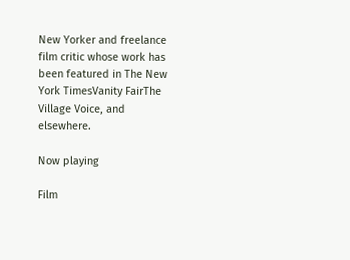New Yorker and freelance film critic whose work has been featured in The New York TimesVanity FairThe Village Voice, and elsewhere.

Now playing

Film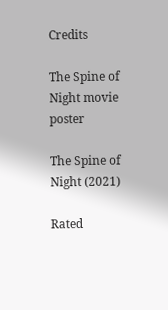Credits

The Spine of Night movie poster

The Spine of Night (2021)

Rated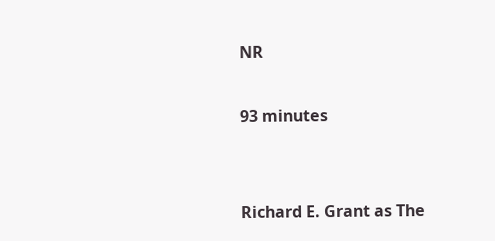NR

93 minutes


Richard E. Grant as The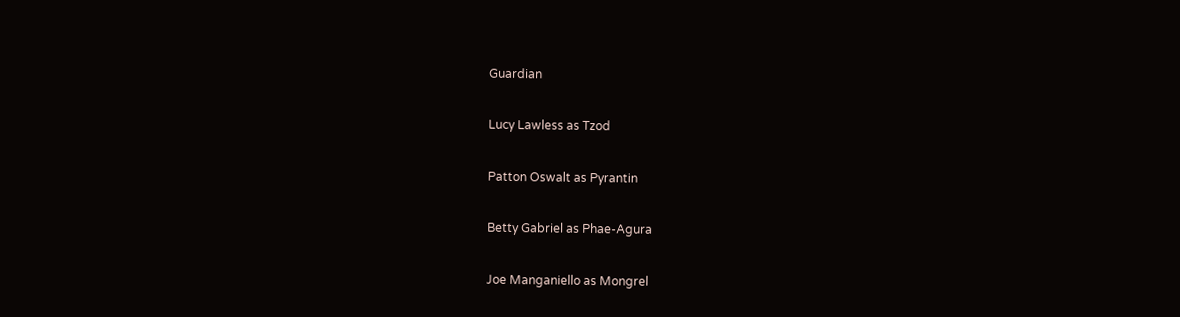Guardian

Lucy Lawless as Tzod

Patton Oswalt as Pyrantin

Betty Gabriel as Phae-Agura

Joe Manganiello as Mongrel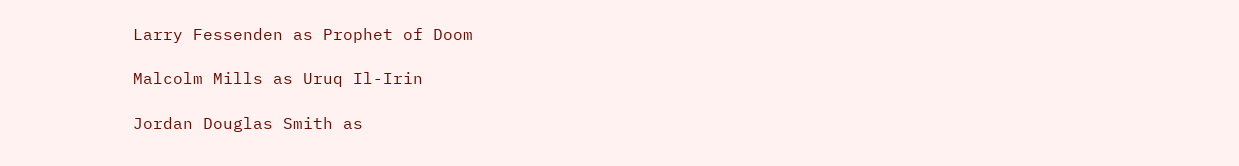Larry Fessenden as Prophet of Doom

Malcolm Mills as Uruq Il-Irin

Jordan Douglas Smith as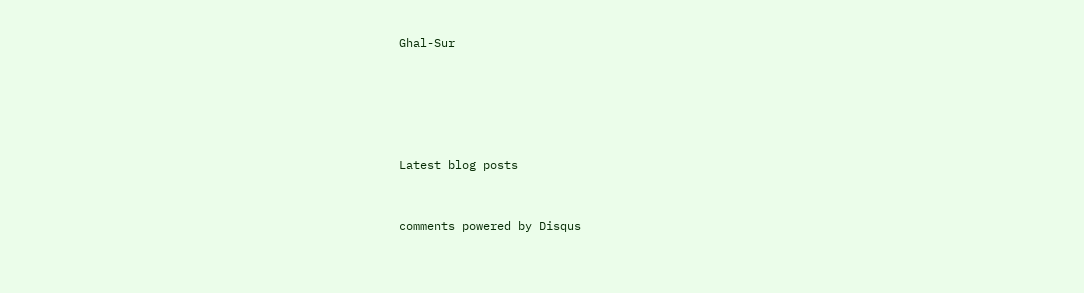Ghal-Sur





Latest blog posts


comments powered by Disqus